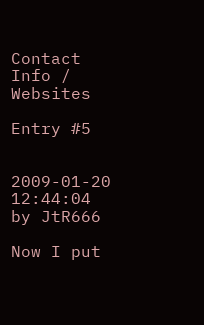Contact Info / Websites

Entry #5


2009-01-20 12:44:04 by JtR666

Now I put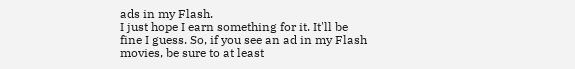ads in my Flash.
I just hope I earn something for it. It'll be fine I guess. So, if you see an ad in my Flash movies, be sure to at least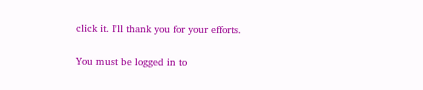click it. I'll thank you for your efforts.


You must be logged in to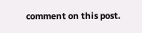comment on this post.